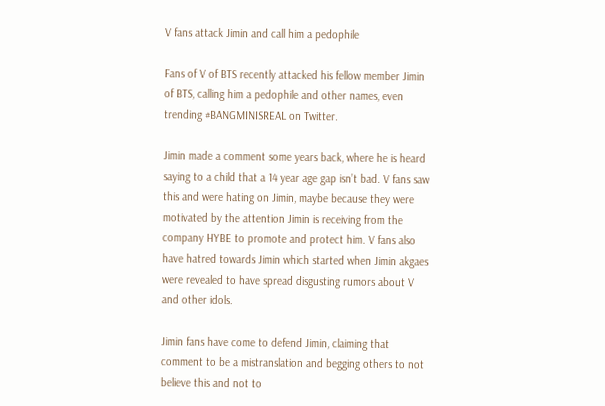V fans attack Jimin and call him a pedophile

Fans of V of BTS recently attacked his fellow member Jimin of BTS, calling him a pedophile and other names, even trending #BANGMINISREAL on Twitter.

Jimin made a comment some years back, where he is heard saying to a child that a 14 year age gap isn’t bad. V fans saw this and were hating on Jimin, maybe because they were motivated by the attention Jimin is receiving from the company HYBE to promote and protect him. V fans also have hatred towards Jimin which started when Jimin akgaes were revealed to have spread disgusting rumors about V and other idols.

Jimin fans have come to defend Jimin, claiming that comment to be a mistranslation and begging others to not believe this and not to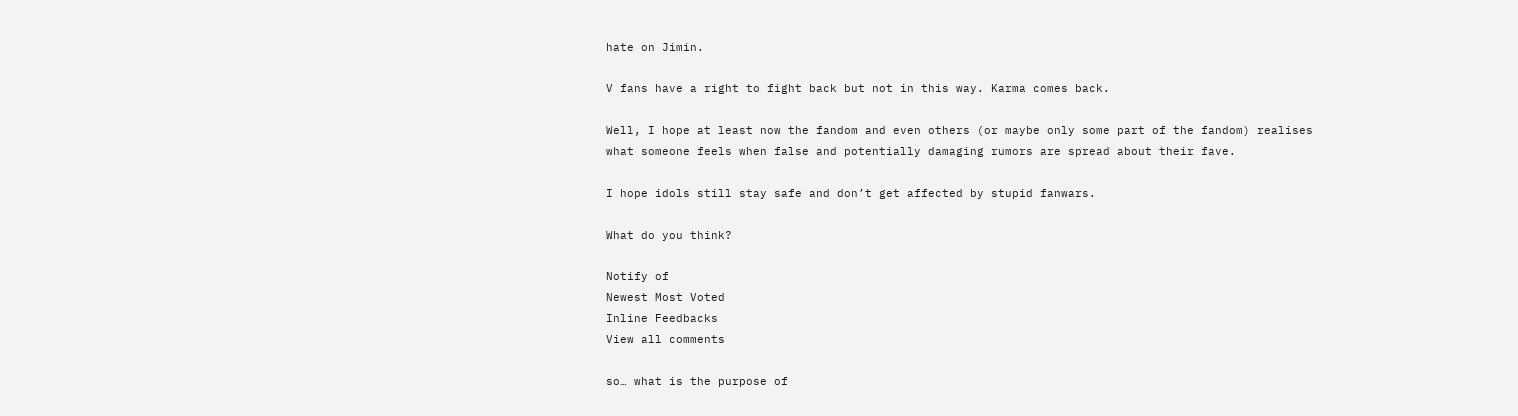hate on Jimin.

V fans have a right to fight back but not in this way. Karma comes back.

Well, I hope at least now the fandom and even others (or maybe only some part of the fandom) realises what someone feels when false and potentially damaging rumors are spread about their fave.

I hope idols still stay safe and don’t get affected by stupid fanwars.

What do you think?

Notify of
Newest Most Voted
Inline Feedbacks
View all comments

so… what is the purpose of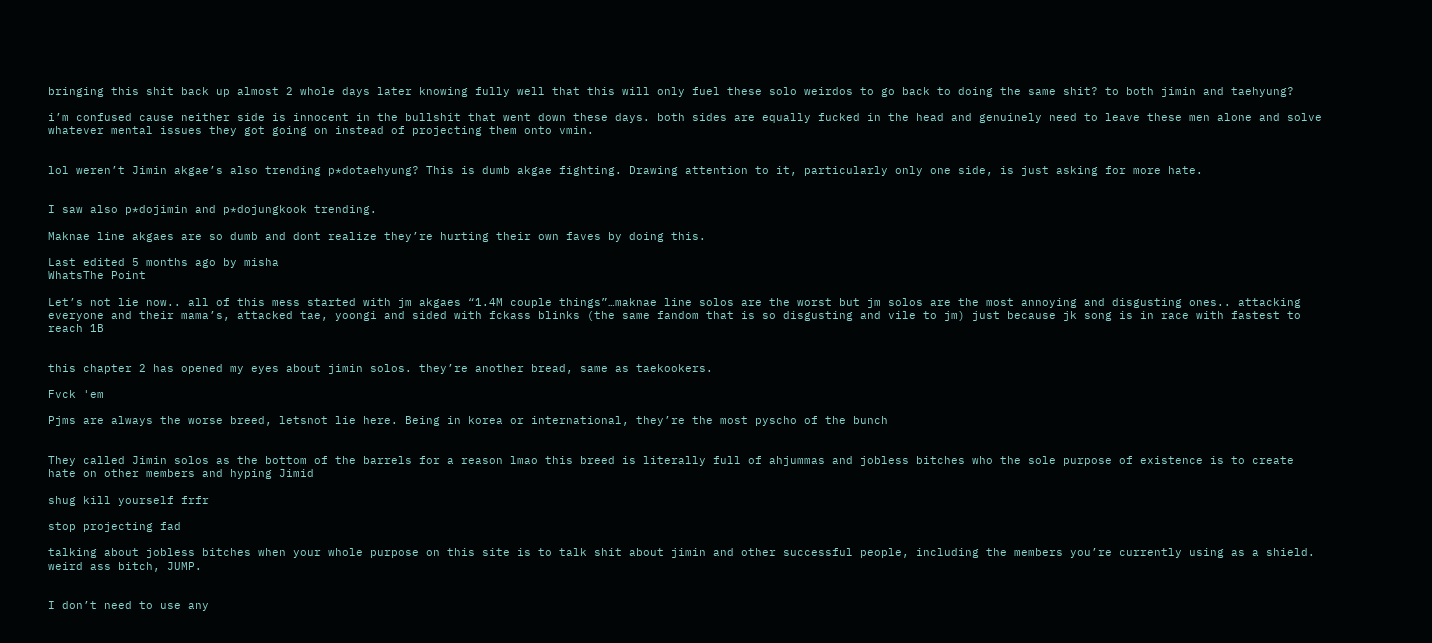bringing this shit back up almost 2 whole days later knowing fully well that this will only fuel these solo weirdos to go back to doing the same shit? to both jimin and taehyung?

i’m confused cause neither side is innocent in the bullshit that went down these days. both sides are equally fucked in the head and genuinely need to leave these men alone and solve whatever mental issues they got going on instead of projecting them onto vmin.


lol weren’t Jimin akgae’s also trending p*dotaehyung? This is dumb akgae fighting. Drawing attention to it, particularly only one side, is just asking for more hate.


I saw also p*dojimin and p*dojungkook trending.

Maknae line akgaes are so dumb and dont realize they’re hurting their own faves by doing this.

Last edited 5 months ago by misha
WhatsThe Point

Let’s not lie now.. all of this mess started with jm akgaes “1.4M couple things”…maknae line solos are the worst but jm solos are the most annoying and disgusting ones.. attacking everyone and their mama’s, attacked tae, yoongi and sided with fckass blinks (the same fandom that is so disgusting and vile to jm) just because jk song is in race with fastest to reach 1B


this chapter 2 has opened my eyes about jimin solos. they’re another bread, same as taekookers.

Fvck 'em

Pjms are always the worse breed, letsnot lie here. Being in korea or international, they’re the most pyscho of the bunch


They called Jimin solos as the bottom of the barrels for a reason lmao this breed is literally full of ahjummas and jobless bitches who the sole purpose of existence is to create hate on other members and hyping Jimid

shug kill yourself frfr

stop projecting fad

talking about jobless bitches when your whole purpose on this site is to talk shit about jimin and other successful people, including the members you’re currently using as a shield. weird ass bitch, JUMP.


I don’t need to use any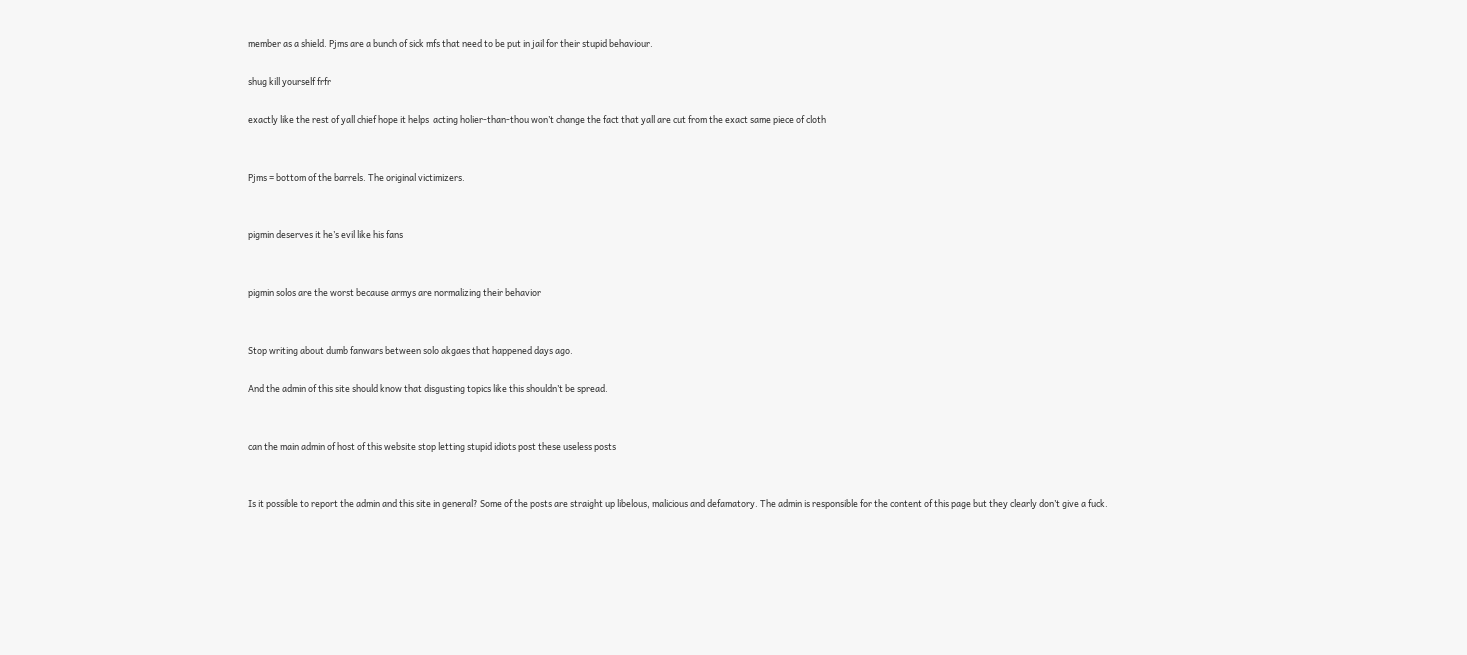member as a shield. Pjms are a bunch of sick mfs that need to be put in jail for their stupid behaviour.

shug kill yourself frfr

exactly like the rest of yall chief hope it helps  acting holier-than-thou won’t change the fact that yall are cut from the exact same piece of cloth


Pjms = bottom of the barrels. The original victimizers.


pigmin deserves it he’s evil like his fans


pigmin solos are the worst because armys are normalizing their behavior


Stop writing about dumb fanwars between solo akgaes that happened days ago.

And the admin of this site should know that disgusting topics like this shouldn’t be spread.


can the main admin of host of this website stop letting stupid idiots post these useless posts


Is it possible to report the admin and this site in general? Some of the posts are straight up libelous, malicious and defamatory. The admin is responsible for the content of this page but they clearly don’t give a fuck.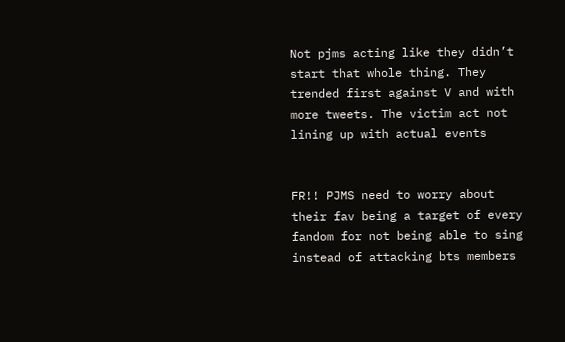Not pjms acting like they didn’t start that whole thing. They trended first against V and with more tweets. The victim act not lining up with actual events


FR!! PJMS need to worry about their fav being a target of every fandom for not being able to sing instead of attacking bts members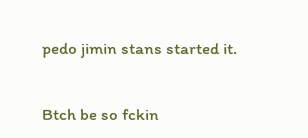pedo jimin stans started it.


Btch be so fckin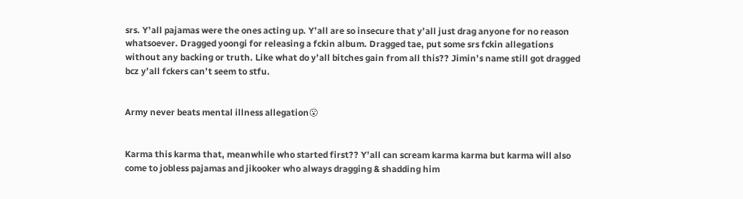srs. Y’all pajamas were the ones acting up. Y’all are so insecure that y’all just drag anyone for no reason whatsoever. Dragged yoongi for releasing a fckin album. Dragged tae, put some srs fckin allegations without any backing or truth. Like what do y’all bitches gain from all this?? Jimin’s name still got dragged bcz y’all fckers can’t seem to stfu.


Army never beats mental illness allegation😮


Karma this karma that, meanwhile who started first?? Y’all can scream karma karma but karma will also come to jobless pajamas and jikooker who always dragging & shadding him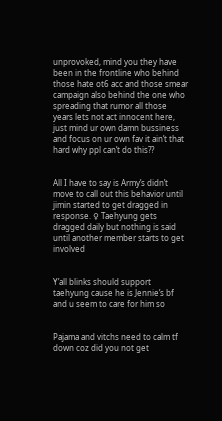unprovoked, mind you they have been in the frontline who behind those hate ot6 acc and those smear campaign also behind the one who spreading that rumor all those years lets not act innocent here, just mind ur own damn bussiness and focus on ur own fav it ain’t that hard why ppl can’t do this??


All I have to say is Army’s didn’t move to call out this behavior until jimin started to get dragged in response. ♀ Taehyung gets dragged daily but nothing is said until another member starts to get involved


Y’all blinks should support taehyung cause he is Jennie’s bf and u seem to care for him so


Pajama and vitchs need to calm tf down coz did you not get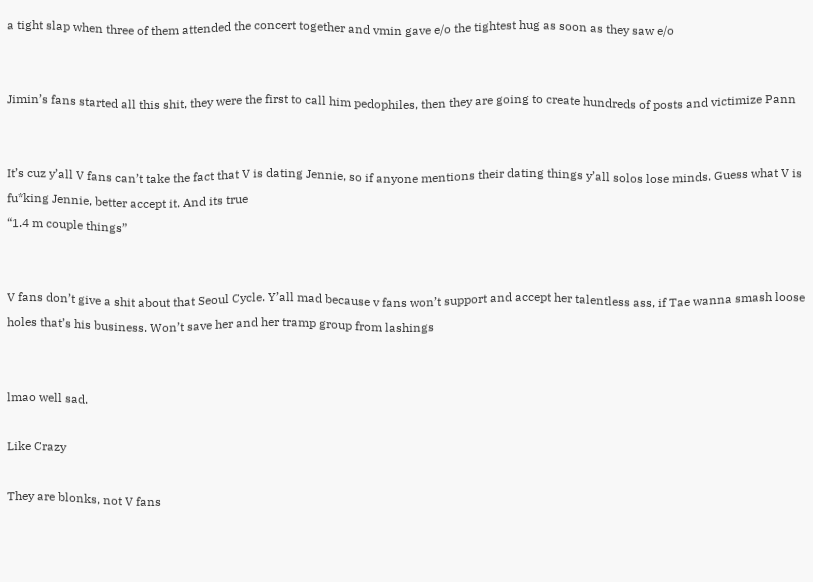a tight slap when three of them attended the concert together and vmin gave e/o the tightest hug as soon as they saw e/o


Jimin’s fans started all this shit, they were the first to call him pedophiles, then they are going to create hundreds of posts and victimize Pann


It’s cuz y’all V fans can’t take the fact that V is dating Jennie, so if anyone mentions their dating things y’all solos lose minds. Guess what V is fu*king Jennie, better accept it. And its true
“1.4 m couple things”


V fans don’t give a shit about that Seoul Cycle. Y’all mad because v fans won’t support and accept her talentless ass, if Tae wanna smash loose holes that’s his business. Won’t save her and her tramp group from lashings


lmao well sad.

Like Crazy

They are blonks, not V fans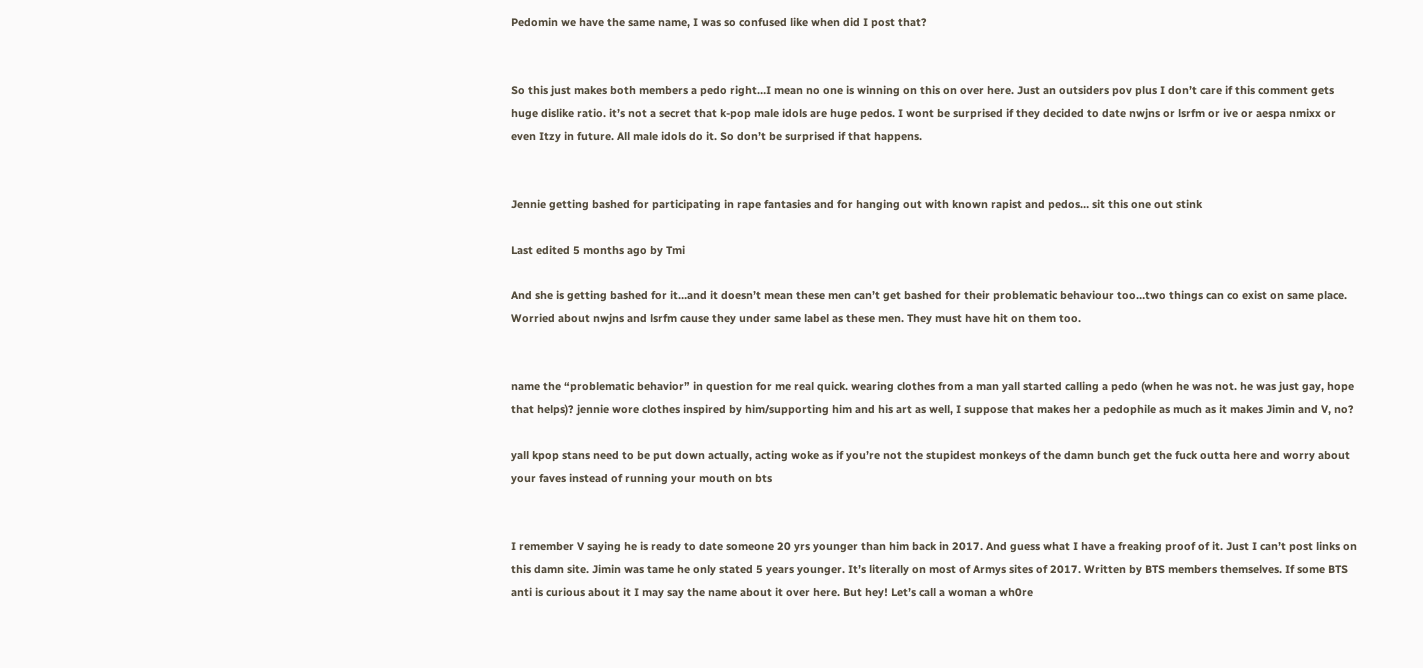Pedomin we have the same name, I was so confused like when did I post that?


So this just makes both members a pedo right…I mean no one is winning on this on over here. Just an outsiders pov plus I don’t care if this comment gets huge dislike ratio. it’s not a secret that k-pop male idols are huge pedos. I wont be surprised if they decided to date nwjns or lsrfm or ive or aespa nmixx or even Itzy in future. All male idols do it. So don’t be surprised if that happens.


Jennie getting bashed for participating in rape fantasies and for hanging out with known rapist and pedos… sit this one out stink

Last edited 5 months ago by Tmi

And she is getting bashed for it…and it doesn’t mean these men can’t get bashed for their problematic behaviour too…two things can co exist on same place. Worried about nwjns and lsrfm cause they under same label as these men. They must have hit on them too.


name the “problematic behavior” in question for me real quick. wearing clothes from a man yall started calling a pedo (when he was not. he was just gay, hope that helps)? jennie wore clothes inspired by him/supporting him and his art as well, I suppose that makes her a pedophile as much as it makes Jimin and V, no?

yall kpop stans need to be put down actually, acting woke as if you’re not the stupidest monkeys of the damn bunch get the fuck outta here and worry about your faves instead of running your mouth on bts


I remember V saying he is ready to date someone 20 yrs younger than him back in 2017. And guess what I have a freaking proof of it. Just I can’t post links on this damn site. Jimin was tame he only stated 5 years younger. It’s literally on most of Armys sites of 2017. Written by BTS members themselves. If some BTS anti is curious about it I may say the name about it over here. But hey! Let’s call a woman a wh0re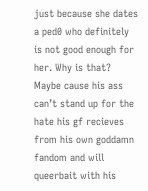just because she dates a ped0 who definitely is not good enough for her. Why is that? Maybe cause his ass can’t stand up for the hate his gf recieves from his own goddamn fandom and will queerbait with his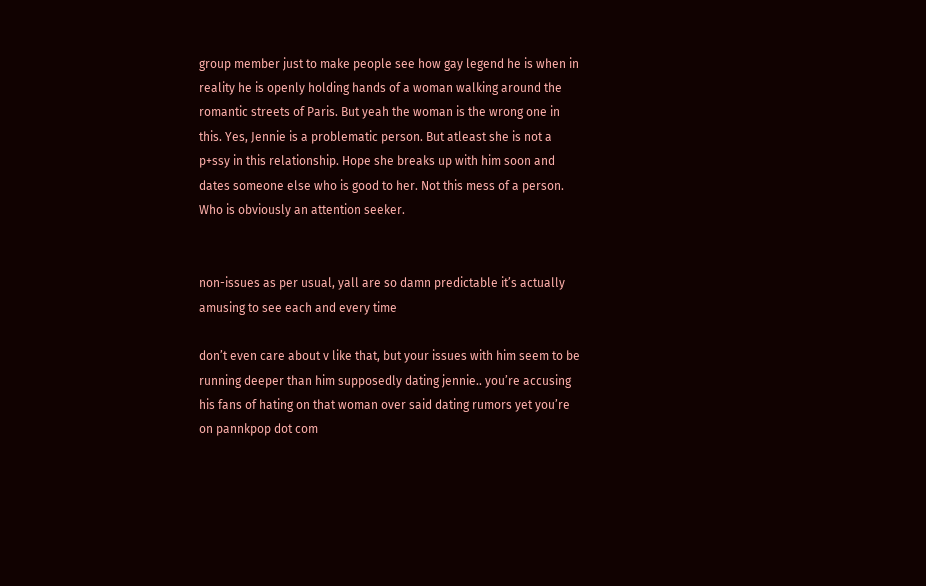group member just to make people see how gay legend he is when in reality he is openly holding hands of a woman walking around the romantic streets of Paris. But yeah the woman is the wrong one in this. Yes, Jennie is a problematic person. But atleast she is not a p+ssy in this relationship. Hope she breaks up with him soon and dates someone else who is good to her. Not this mess of a person. Who is obviously an attention seeker.


non-issues as per usual, yall are so damn predictable it’s actually amusing to see each and every time

don’t even care about v like that, but your issues with him seem to be running deeper than him supposedly dating jennie.. you’re accusing his fans of hating on that woman over said dating rumors yet you’re on pannkpop dot com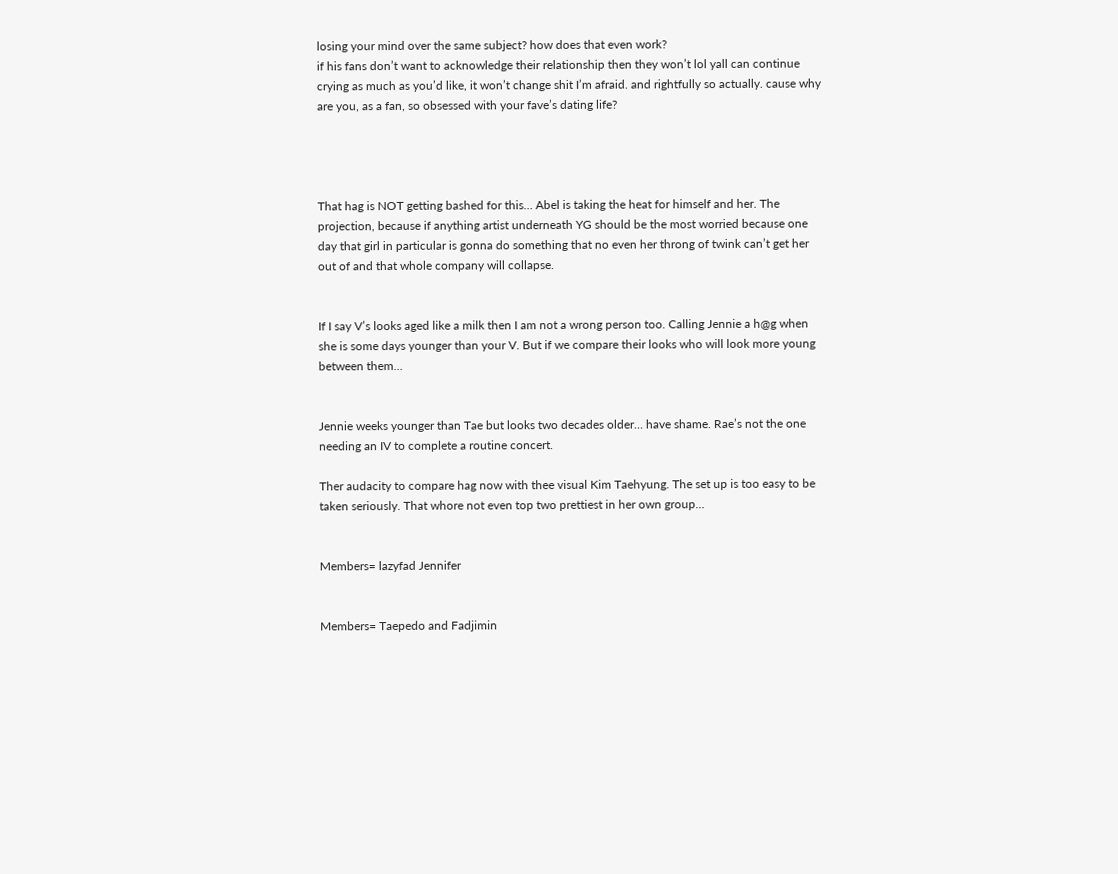losing your mind over the same subject? how does that even work?
if his fans don’t want to acknowledge their relationship then they won’t lol yall can continue crying as much as you’d like, it won’t change shit I’m afraid. and rightfully so actually. cause why are you, as a fan, so obsessed with your fave’s dating life?




That hag is NOT getting bashed for this… Abel is taking the heat for himself and her. The projection, because if anything artist underneath YG should be the most worried because one day that girl in particular is gonna do something that no even her throng of twink can’t get her out of and that whole company will collapse.


If I say V’s looks aged like a milk then I am not a wrong person too. Calling Jennie a h@g when she is some days younger than your V. But if we compare their looks who will look more young between them…


Jennie weeks younger than Tae but looks two decades older… have shame. Rae’s not the one needing an IV to complete a routine concert.

Ther audacity to compare hag now with thee visual Kim Taehyung. The set up is too easy to be taken seriously. That whore not even top two prettiest in her own group…


Members= lazyfad Jennifer


Members= Taepedo and Fadjimin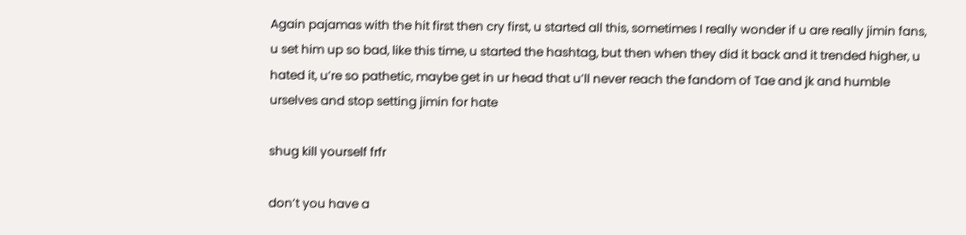Again pajamas with the hit first then cry first, u started all this, sometimes I really wonder if u are really jimin fans, u set him up so bad, like this time, u started the hashtag, but then when they did it back and it trended higher, u hated it, u’re so pathetic, maybe get in ur head that u’ll never reach the fandom of Tae and jk and humble urselves and stop setting jimin for hate

shug kill yourself frfr

don’t you have a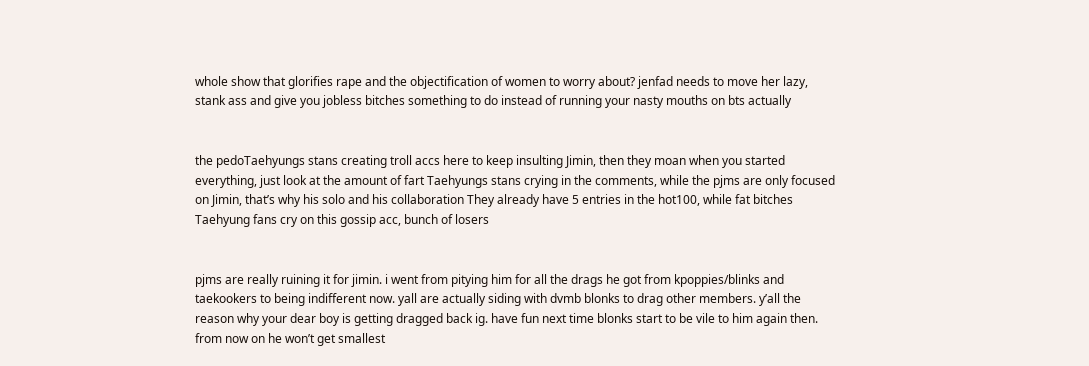whole show that glorifies rape and the objectification of women to worry about? jenfad needs to move her lazy, stank ass and give you jobless bitches something to do instead of running your nasty mouths on bts actually


the pedoTaehyungs stans creating troll accs here to keep insulting Jimin, then they moan when you started everything, just look at the amount of fart Taehyungs stans crying in the comments, while the pjms are only focused on Jimin, that’s why his solo and his collaboration They already have 5 entries in the hot100, while fat bitches Taehyung fans cry on this gossip acc, bunch of losers


pjms are really ruining it for jimin. i went from pitying him for all the drags he got from kpoppies/blinks and taekookers to being indifferent now. yall are actually siding with dvmb blonks to drag other members. y’all the reason why your dear boy is getting dragged back ig. have fun next time blonks start to be vile to him again then. from now on he won’t get smallest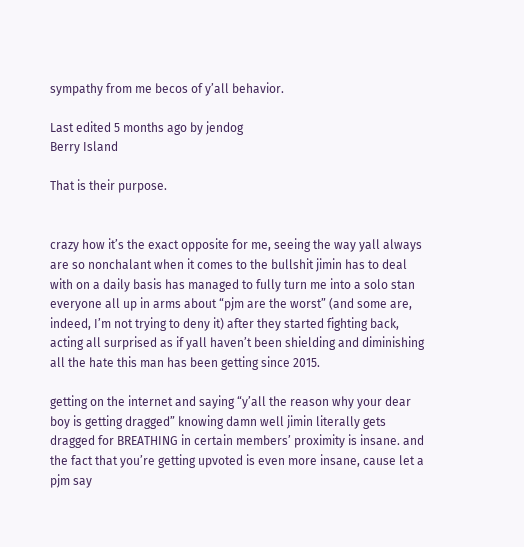sympathy from me becos of y’all behavior.

Last edited 5 months ago by jendog
Berry Island

That is their purpose.


crazy how it’s the exact opposite for me, seeing the way yall always are so nonchalant when it comes to the bullshit jimin has to deal with on a daily basis has managed to fully turn me into a solo stan
everyone all up in arms about “pjm are the worst” (and some are, indeed, I’m not trying to deny it) after they started fighting back, acting all surprised as if yall haven’t been shielding and diminishing all the hate this man has been getting since 2015.

getting on the internet and saying “y’all the reason why your dear boy is getting dragged” knowing damn well jimin literally gets dragged for BREATHING in certain members’ proximity is insane. and the fact that you’re getting upvoted is even more insane, cause let a pjm say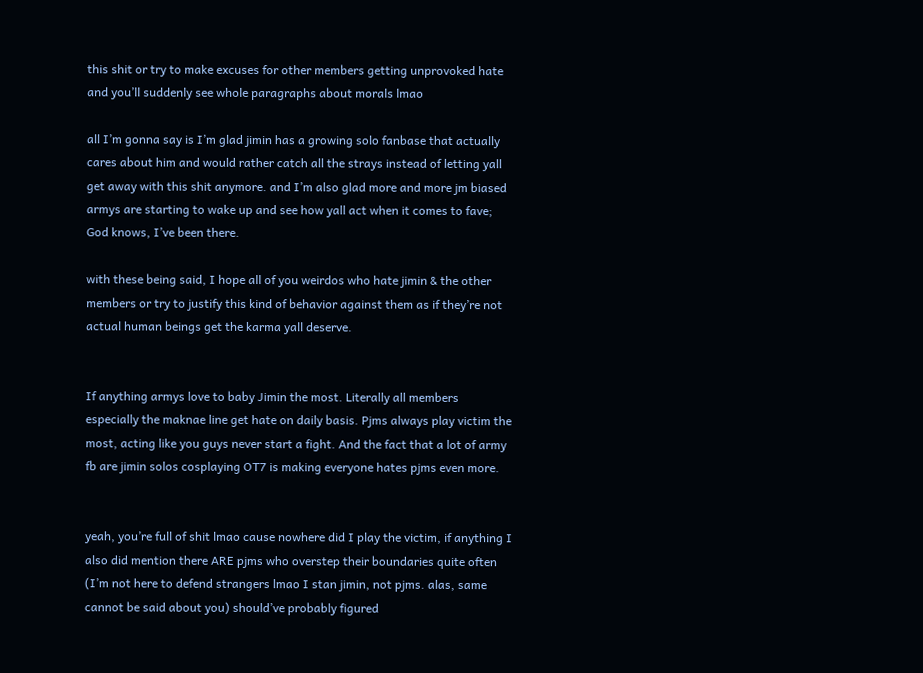this shit or try to make excuses for other members getting unprovoked hate and you’ll suddenly see whole paragraphs about morals lmao

all I’m gonna say is I’m glad jimin has a growing solo fanbase that actually cares about him and would rather catch all the strays instead of letting yall get away with this shit anymore. and I’m also glad more and more jm biased armys are starting to wake up and see how yall act when it comes to fave; God knows, I’ve been there.

with these being said, I hope all of you weirdos who hate jimin & the other members or try to justify this kind of behavior against them as if they’re not actual human beings get the karma yall deserve.


If anything armys love to baby Jimin the most. Literally all members especially the maknae line get hate on daily basis. Pjms always play victim the most, acting like you guys never start a fight. And the fact that a lot of army fb are jimin solos cosplaying OT7 is making everyone hates pjms even more.


yeah, you’re full of shit lmao cause nowhere did I play the victim, if anything I also did mention there ARE pjms who overstep their boundaries quite often (I’m not here to defend strangers lmao I stan jimin, not pjms. alas, same cannot be said about you) should’ve probably figured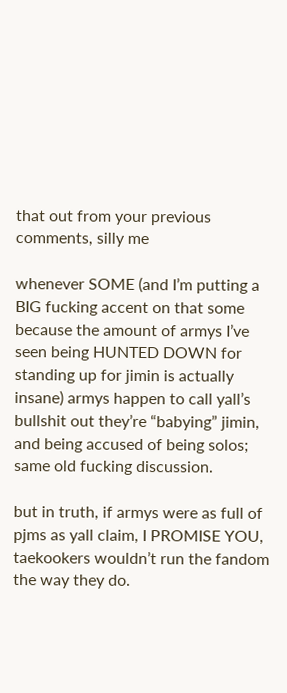that out from your previous comments, silly me

whenever SOME (and I’m putting a BIG fucking accent on that some because the amount of armys I’ve seen being HUNTED DOWN for standing up for jimin is actually insane) armys happen to call yall’s bullshit out they’re “babying” jimin, and being accused of being solos; same old fucking discussion.

but in truth, if armys were as full of pjms as yall claim, I PROMISE YOU, taekookers wouldn’t run the fandom the way they do.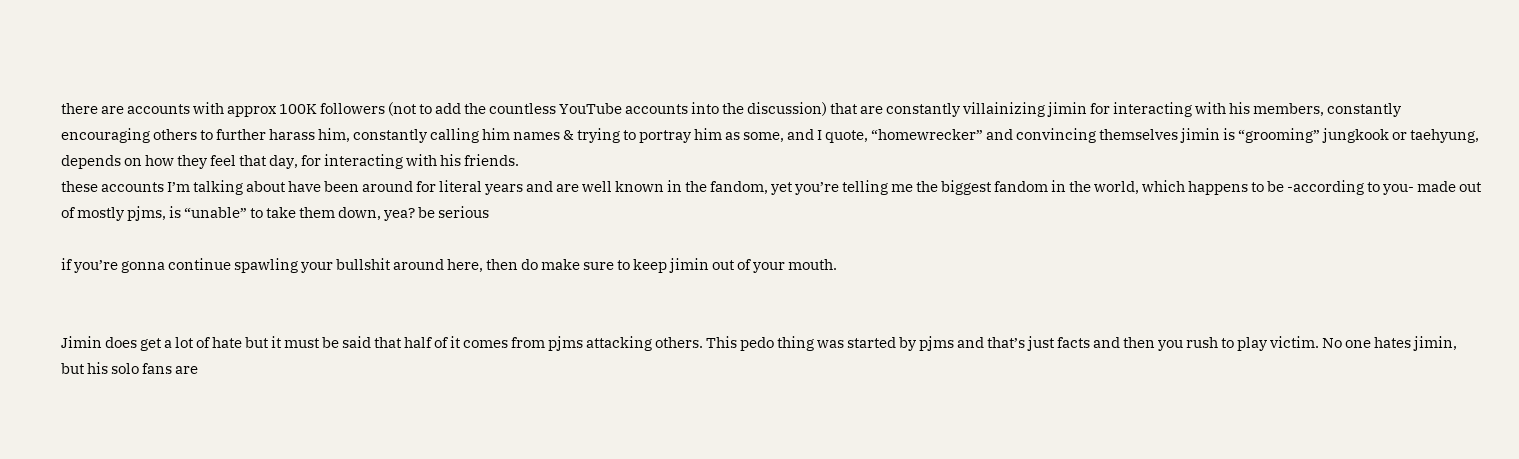there are accounts with approx 100K followers (not to add the countless YouTube accounts into the discussion) that are constantly villainizing jimin for interacting with his members, constantly encouraging others to further harass him, constantly calling him names & trying to portray him as some, and I quote, “homewrecker” and convincing themselves jimin is “grooming” jungkook or taehyung, depends on how they feel that day, for interacting with his friends.
these accounts I’m talking about have been around for literal years and are well known in the fandom, yet you’re telling me the biggest fandom in the world, which happens to be -according to you- made out of mostly pjms, is “unable” to take them down, yea? be serious

if you’re gonna continue spawling your bullshit around here, then do make sure to keep jimin out of your mouth.


Jimin does get a lot of hate but it must be said that half of it comes from pjms attacking others. This pedo thing was started by pjms and that’s just facts and then you rush to play victim. No one hates jimin, but his solo fans are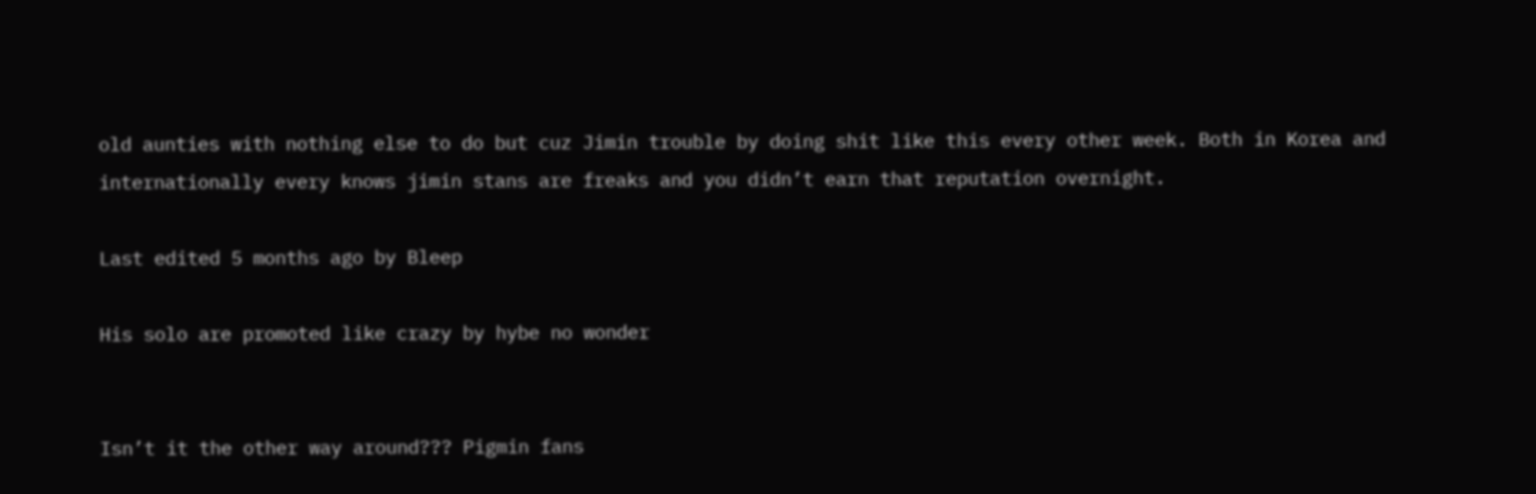old aunties with nothing else to do but cuz Jimin trouble by doing shit like this every other week. Both in Korea and internationally every knows jimin stans are freaks and you didn’t earn that reputation overnight.

Last edited 5 months ago by Bleep

His solo are promoted like crazy by hybe no wonder


Isn’t it the other way around??? Pigmin fans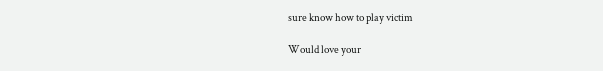sure know how to play victim

Would love your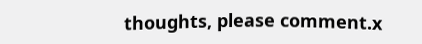thoughts, please comment.x